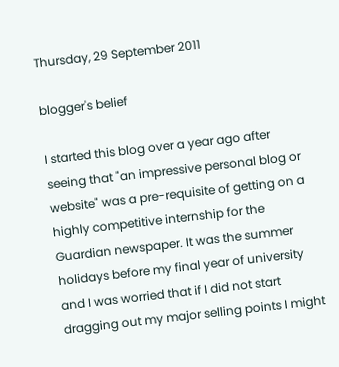Thursday, 29 September 2011

blogger's belief

I started this blog over a year ago after seeing that "an impressive personal blog or website" was a pre-requisite of getting on a highly competitive internship for the Guardian newspaper. It was the summer holidays before my final year of university and I was worried that if I did not start dragging out my major selling points I might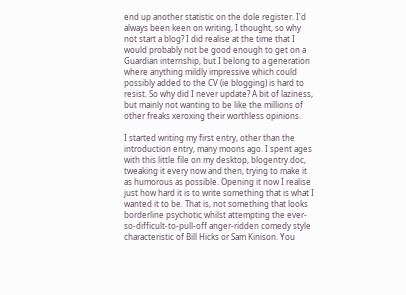end up another statistic on the dole register. I'd always been keen on writing, I thought, so why not start a blog? I did realise at the time that I would probably not be good enough to get on a Guardian internship, but I belong to a generation where anything mildly impressive which could possibly added to the CV (ie blogging) is hard to resist. So why did I never update? A bit of laziness, but mainly not wanting to be like the millions of other freaks xeroxing their worthless opinions.

I started writing my first entry, other than the introduction entry, many moons ago. I spent ages with this little file on my desktop, blogentry.doc, tweaking it every now and then, trying to make it as humorous as possible. Opening it now I realise just how hard it is to write something that is what I wanted it to be. That is, not something that looks borderline psychotic whilst attempting the ever-so-difficult-to-pull-off anger-ridden comedy style characteristic of Bill Hicks or Sam Kinison. You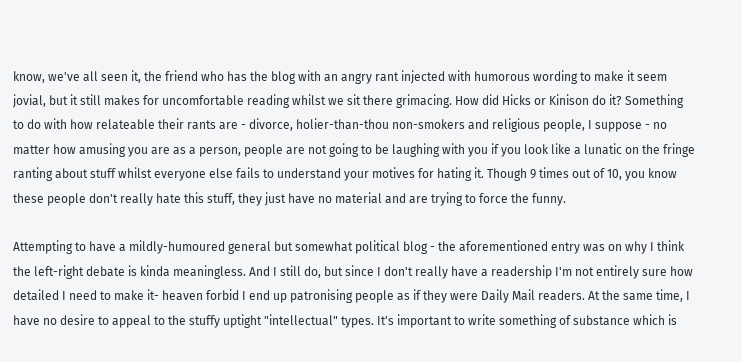know, we've all seen it, the friend who has the blog with an angry rant injected with humorous wording to make it seem jovial, but it still makes for uncomfortable reading whilst we sit there grimacing. How did Hicks or Kinison do it? Something to do with how relateable their rants are - divorce, holier-than-thou non-smokers and religious people, I suppose - no matter how amusing you are as a person, people are not going to be laughing with you if you look like a lunatic on the fringe ranting about stuff whilst everyone else fails to understand your motives for hating it. Though 9 times out of 10, you know these people don't really hate this stuff, they just have no material and are trying to force the funny.

Attempting to have a mildly-humoured general but somewhat political blog - the aforementioned entry was on why I think the left-right debate is kinda meaningless. And I still do, but since I don't really have a readership I'm not entirely sure how detailed I need to make it- heaven forbid I end up patronising people as if they were Daily Mail readers. At the same time, I have no desire to appeal to the stuffy uptight "intellectual" types. It's important to write something of substance which is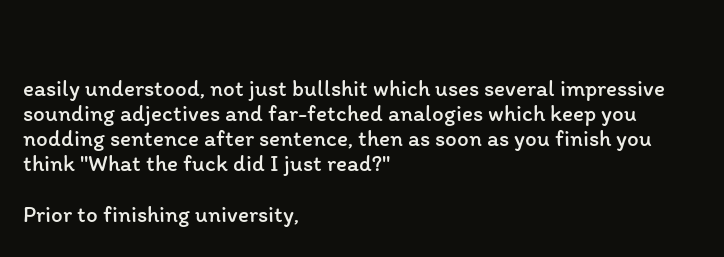easily understood, not just bullshit which uses several impressive sounding adjectives and far-fetched analogies which keep you nodding sentence after sentence, then as soon as you finish you think "What the fuck did I just read?"

Prior to finishing university,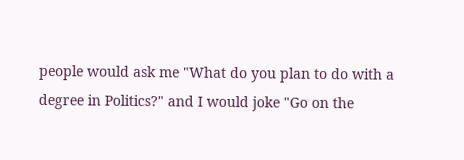people would ask me "What do you plan to do with a degree in Politics?" and I would joke "Go on the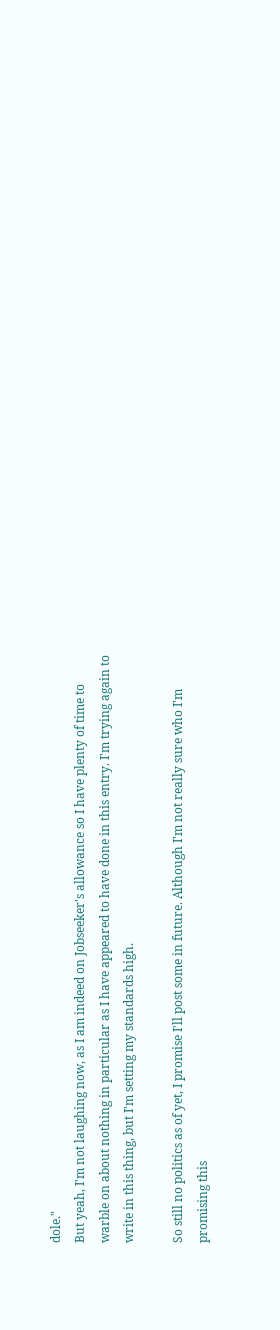dole."
But yeah, I'm not laughing now, as I am indeed on Jobseeker's allowance so I have plenty of time to warble on about nothing in particular as I have appeared to have done in this entry. I'm trying again to write in this thing, but I'm setting my standards high.

So still no politics as of yet, I promise I'll post some in future. Although I'm not really sure who I'm promising this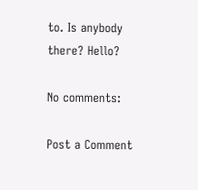to. Is anybody there? Hello?

No comments:

Post a Comment